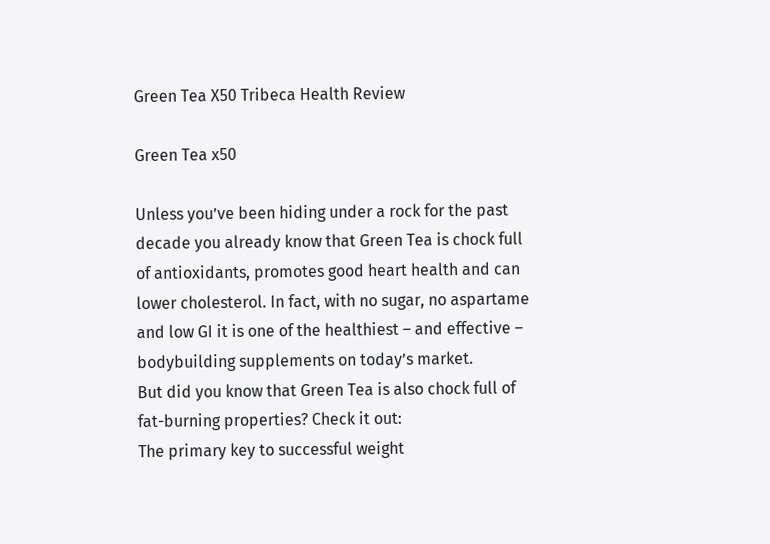Green Tea X50 Tribeca Health Review

Green Tea x50

Unless you’ve been hiding under a rock for the past decade you already know that Green Tea is chock full of antioxidants, promotes good heart health and can lower cholesterol. In fact, with no sugar, no aspartame and low GI it is one of the healthiest – and effective – bodybuilding supplements on today’s market.
But did you know that Green Tea is also chock full of fat-burning properties? Check it out:
The primary key to successful weight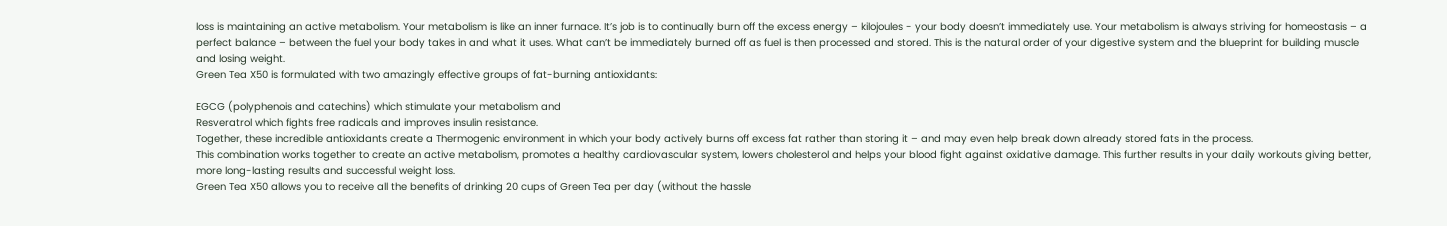loss is maintaining an active metabolism. Your metabolism is like an inner furnace. It’s job is to continually burn off the excess energy – kilojoules - your body doesn’t immediately use. Your metabolism is always striving for homeostasis – a perfect balance – between the fuel your body takes in and what it uses. What can’t be immediately burned off as fuel is then processed and stored. This is the natural order of your digestive system and the blueprint for building muscle and losing weight.
Green Tea X50 is formulated with two amazingly effective groups of fat-burning antioxidants:

EGCG (polyphenois and catechins) which stimulate your metabolism and
Resveratrol which fights free radicals and improves insulin resistance.
Together, these incredible antioxidants create a Thermogenic environment in which your body actively burns off excess fat rather than storing it – and may even help break down already stored fats in the process.
This combination works together to create an active metabolism, promotes a healthy cardiovascular system, lowers cholesterol and helps your blood fight against oxidative damage. This further results in your daily workouts giving better, more long-lasting results and successful weight loss.
Green Tea X50 allows you to receive all the benefits of drinking 20 cups of Green Tea per day (without the hassle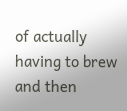of actually having to brew and then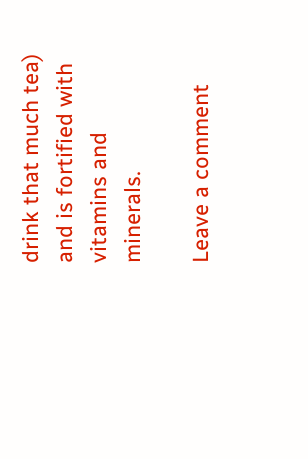drink that much tea) and is fortified with vitamins and minerals.

Leave a comment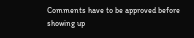Comments have to be approved before showing up